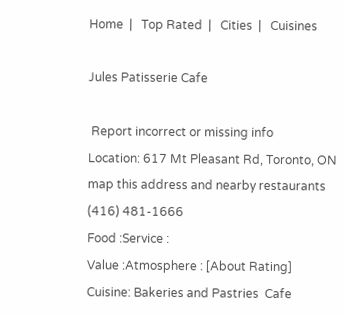Home  |   Top Rated  |   Cities  |   Cuisines

Jules Patisserie Cafe

 Report incorrect or missing info
Location: 617 Mt Pleasant Rd, Toronto, ON
map this address and nearby restaurants
(416) 481-1666
Food :Service :
Value :Atmosphere : [About Rating]
Cuisine: Bakeries and Pastries  Cafe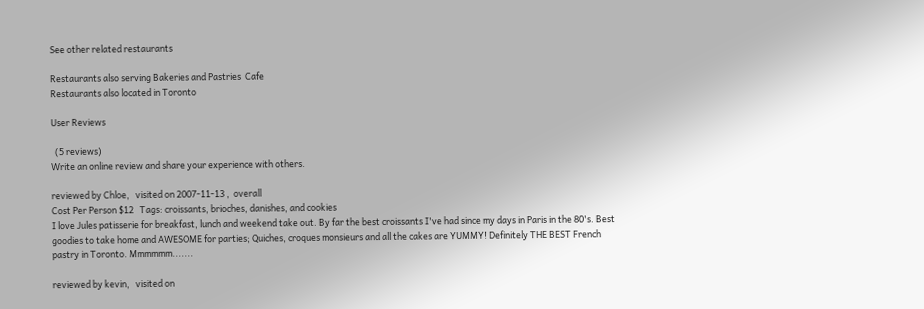See other related restaurants

Restaurants also serving Bakeries and Pastries  Cafe
Restaurants also located in Toronto

User Reviews

  (5 reviews)
Write an online review and share your experience with others.

reviewed by Chloe,   visited on 2007-11-13 ,  overall
Cost Per Person $12   Tags: croissants, brioches, danishes, and cookies
I love Jules patisserie for breakfast, lunch and weekend take out. By far the best croissants I've had since my days in Paris in the 80's. Best goodies to take home and AWESOME for parties; Quiches, croques monsieurs and all the cakes are YUMMY! Definitely THE BEST French pastry in Toronto. Mmmmmm.......

reviewed by kevin,   visited on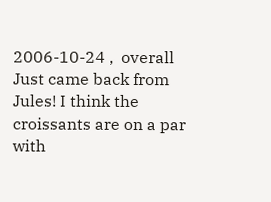2006-10-24 ,  overall
Just came back from Jules! I think the croissants are on a par with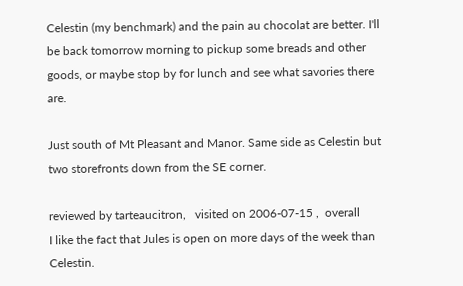Celestin (my benchmark) and the pain au chocolat are better. I'll be back tomorrow morning to pickup some breads and other goods, or maybe stop by for lunch and see what savories there are.

Just south of Mt Pleasant and Manor. Same side as Celestin but two storefronts down from the SE corner.

reviewed by tarteaucitron,   visited on 2006-07-15 ,  overall
I like the fact that Jules is open on more days of the week than Celestin.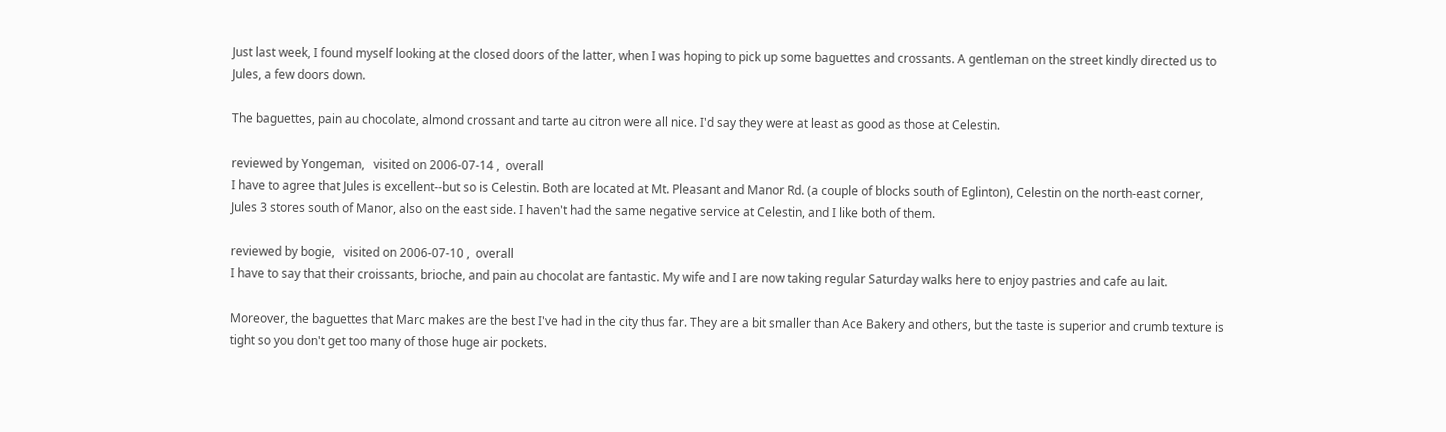Just last week, I found myself looking at the closed doors of the latter, when I was hoping to pick up some baguettes and crossants. A gentleman on the street kindly directed us to Jules, a few doors down.

The baguettes, pain au chocolate, almond crossant and tarte au citron were all nice. I'd say they were at least as good as those at Celestin.

reviewed by Yongeman,   visited on 2006-07-14 ,  overall
I have to agree that Jules is excellent--but so is Celestin. Both are located at Mt. Pleasant and Manor Rd. (a couple of blocks south of Eglinton), Celestin on the north-east corner, Jules 3 stores south of Manor, also on the east side. I haven't had the same negative service at Celestin, and I like both of them.

reviewed by bogie,   visited on 2006-07-10 ,  overall
I have to say that their croissants, brioche, and pain au chocolat are fantastic. My wife and I are now taking regular Saturday walks here to enjoy pastries and cafe au lait.

Moreover, the baguettes that Marc makes are the best I've had in the city thus far. They are a bit smaller than Ace Bakery and others, but the taste is superior and crumb texture is tight so you don't get too many of those huge air pockets.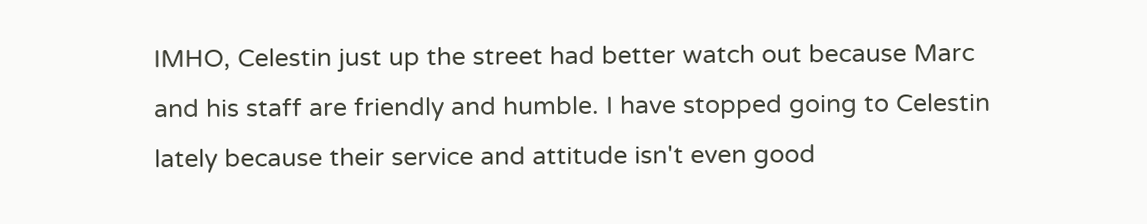IMHO, Celestin just up the street had better watch out because Marc and his staff are friendly and humble. I have stopped going to Celestin lately because their service and attitude isn't even good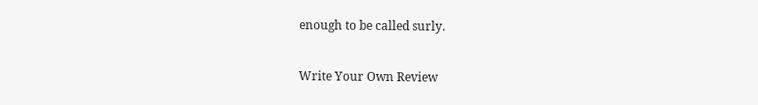enough to be called surly.

Write Your Own Review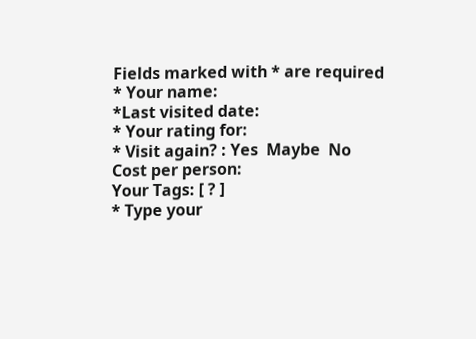Fields marked with * are required
* Your name:
*Last visited date:
* Your rating for:
* Visit again? : Yes  Maybe  No
Cost per person:
Your Tags: [ ? ]
* Type your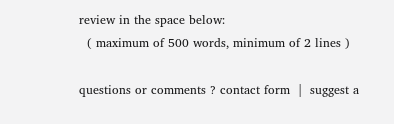review in the space below:
  ( maximum of 500 words, minimum of 2 lines )

questions or comments ? contact form  |  suggest a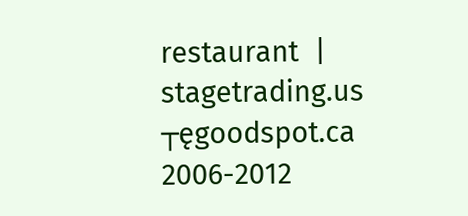restaurant  |  stagetrading.us
┬ęgoodspot.ca 2006-2012